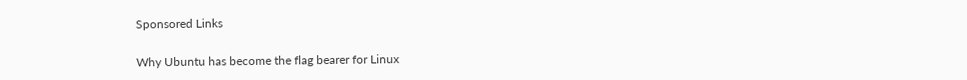Sponsored Links

Why Ubuntu has become the flag bearer for Linux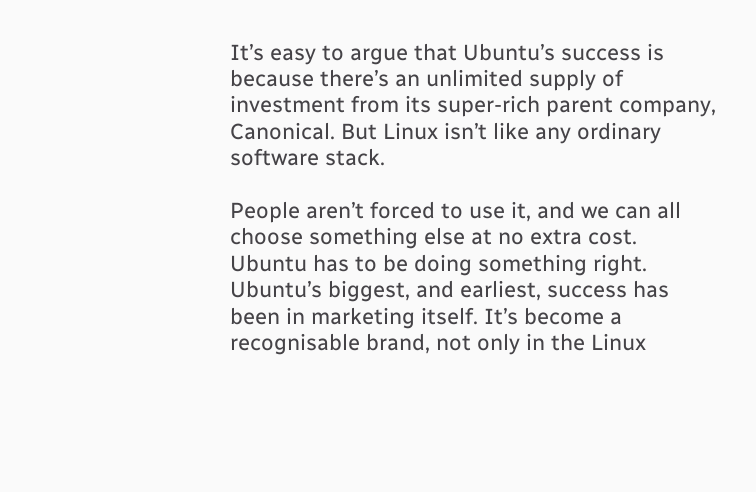It’s easy to argue that Ubuntu’s success is because there’s an unlimited supply of investment from its super-rich parent company, Canonical. But Linux isn’t like any ordinary software stack.

People aren’t forced to use it, and we can all choose something else at no extra cost. Ubuntu has to be doing something right. Ubuntu’s biggest, and earliest, success has been in marketing itself. It’s become a recognisable brand, not only in the Linux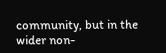community, but in the wider non-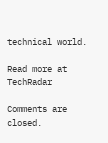technical world.

Read more at TechRadar

Comments are closed.